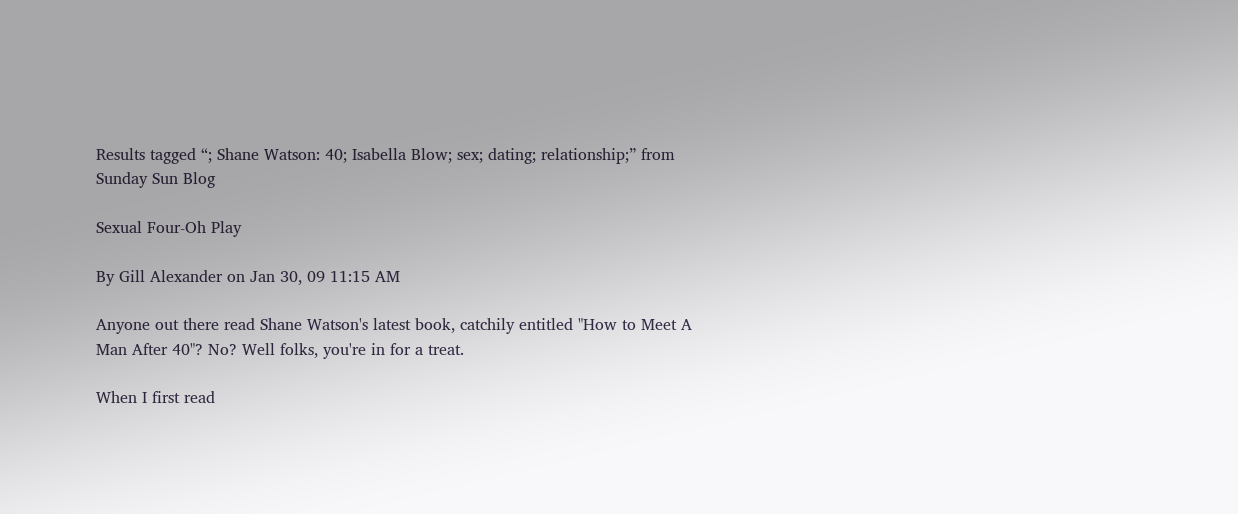Results tagged “; Shane Watson: 40; Isabella Blow; sex; dating; relationship;” from Sunday Sun Blog

Sexual Four-Oh Play

By Gill Alexander on Jan 30, 09 11:15 AM

Anyone out there read Shane Watson's latest book, catchily entitled "How to Meet A Man After 40"? No? Well folks, you're in for a treat.

When I first read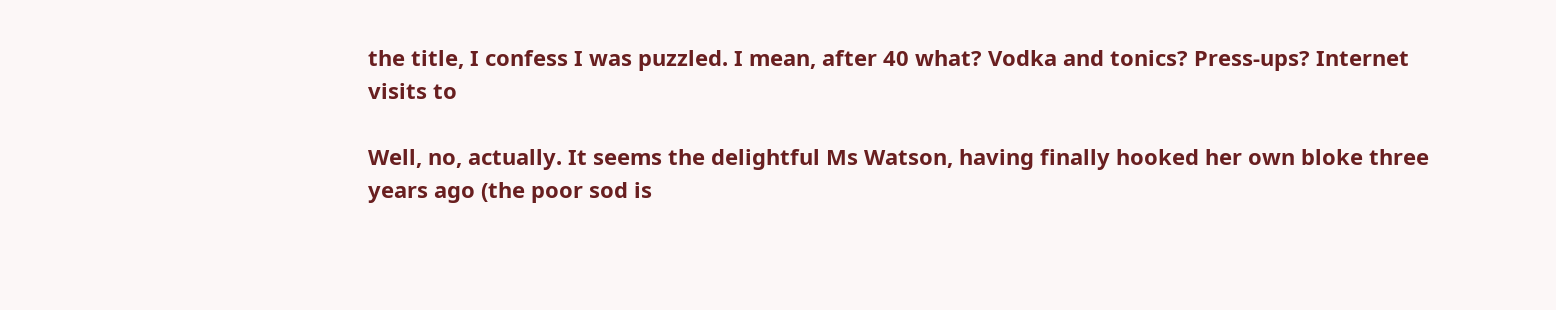the title, I confess I was puzzled. I mean, after 40 what? Vodka and tonics? Press-ups? Internet visits to

Well, no, actually. It seems the delightful Ms Watson, having finally hooked her own bloke three years ago (the poor sod is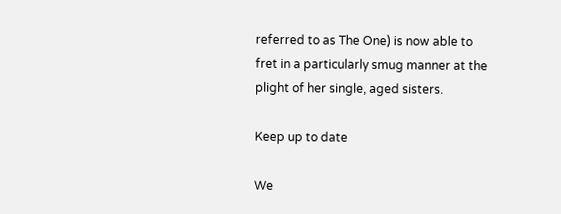referred to as The One) is now able to fret in a particularly smug manner at the plight of her single, aged sisters.

Keep up to date

We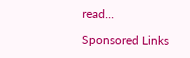read...

Sponsored Links